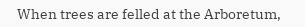When trees are felled at the Arboretum,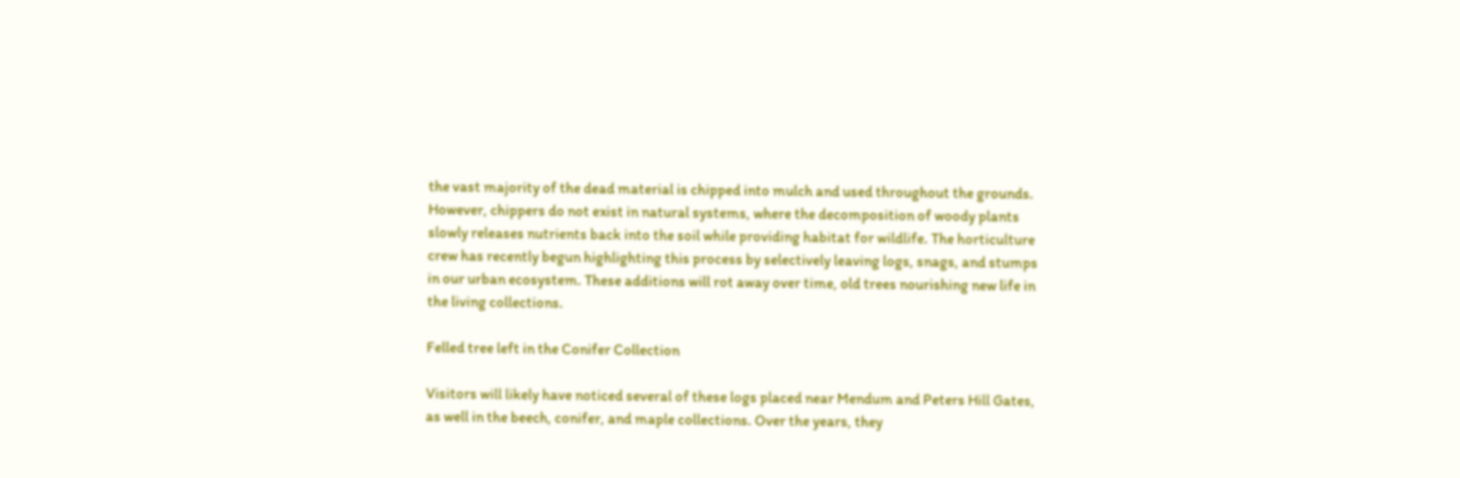the vast majority of the dead material is chipped into mulch and used throughout the grounds. However, chippers do not exist in natural systems, where the decomposition of woody plants slowly releases nutrients back into the soil while providing habitat for wildlife. The horticulture crew has recently begun highlighting this process by selectively leaving logs, snags, and stumps in our urban ecosystem. These additions will rot away over time, old trees nourishing new life in the living collections.

Felled tree left in the Conifer Collection

Visitors will likely have noticed several of these logs placed near Mendum and Peters Hill Gates, as well in the beech, conifer, and maple collections. Over the years, they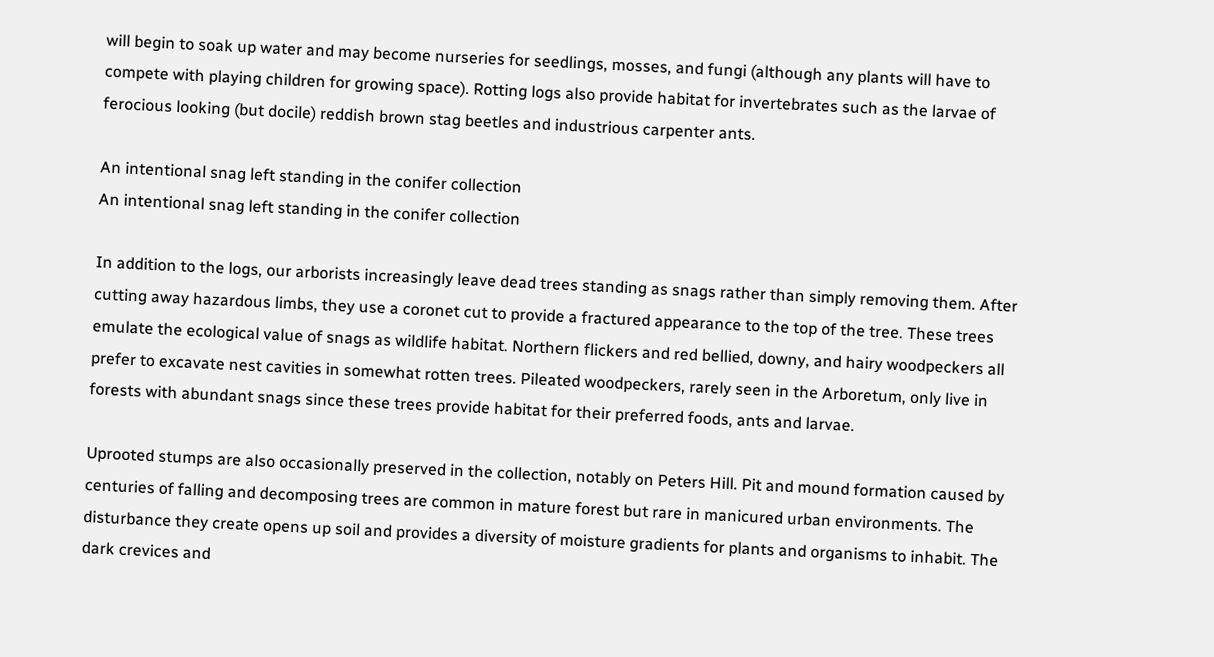will begin to soak up water and may become nurseries for seedlings, mosses, and fungi (although any plants will have to compete with playing children for growing space). Rotting logs also provide habitat for invertebrates such as the larvae of ferocious looking (but docile) reddish brown stag beetles and industrious carpenter ants.

An intentional snag left standing in the conifer collection
An intentional snag left standing in the conifer collection

In addition to the logs, our arborists increasingly leave dead trees standing as snags rather than simply removing them. After cutting away hazardous limbs, they use a coronet cut to provide a fractured appearance to the top of the tree. These trees emulate the ecological value of snags as wildlife habitat. Northern flickers and red bellied, downy, and hairy woodpeckers all prefer to excavate nest cavities in somewhat rotten trees. Pileated woodpeckers, rarely seen in the Arboretum, only live in forests with abundant snags since these trees provide habitat for their preferred foods, ants and larvae.

Uprooted stumps are also occasionally preserved in the collection, notably on Peters Hill. Pit and mound formation caused by centuries of falling and decomposing trees are common in mature forest but rare in manicured urban environments. The disturbance they create opens up soil and provides a diversity of moisture gradients for plants and organisms to inhabit. The dark crevices and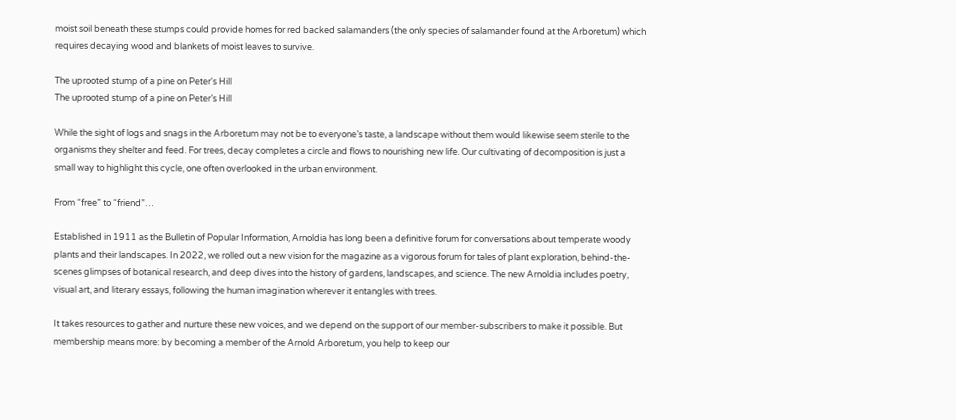moist soil beneath these stumps could provide homes for red backed salamanders (the only species of salamander found at the Arboretum) which requires decaying wood and blankets of moist leaves to survive.

The uprooted stump of a pine on Peter's Hill
The uprooted stump of a pine on Peter’s Hill

While the sight of logs and snags in the Arboretum may not be to everyone’s taste, a landscape without them would likewise seem sterile to the organisms they shelter and feed. For trees, decay completes a circle and flows to nourishing new life. Our cultivating of decomposition is just a small way to highlight this cycle, one often overlooked in the urban environment.

From “free” to “friend”…

Established in 1911 as the Bulletin of Popular Information, Arnoldia has long been a definitive forum for conversations about temperate woody plants and their landscapes. In 2022, we rolled out a new vision for the magazine as a vigorous forum for tales of plant exploration, behind-the-scenes glimpses of botanical research, and deep dives into the history of gardens, landscapes, and science. The new Arnoldia includes poetry, visual art, and literary essays, following the human imagination wherever it entangles with trees.

It takes resources to gather and nurture these new voices, and we depend on the support of our member-subscribers to make it possible. But membership means more: by becoming a member of the Arnold Arboretum, you help to keep our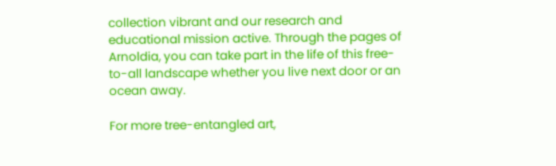collection vibrant and our research and educational mission active. Through the pages of Arnoldia, you can take part in the life of this free-to-all landscape whether you live next door or an ocean away.

For more tree-entangled art,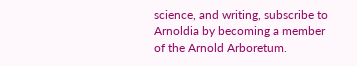science, and writing, subscribe to Arnoldia by becoming a member of the Arnold Arboretum.